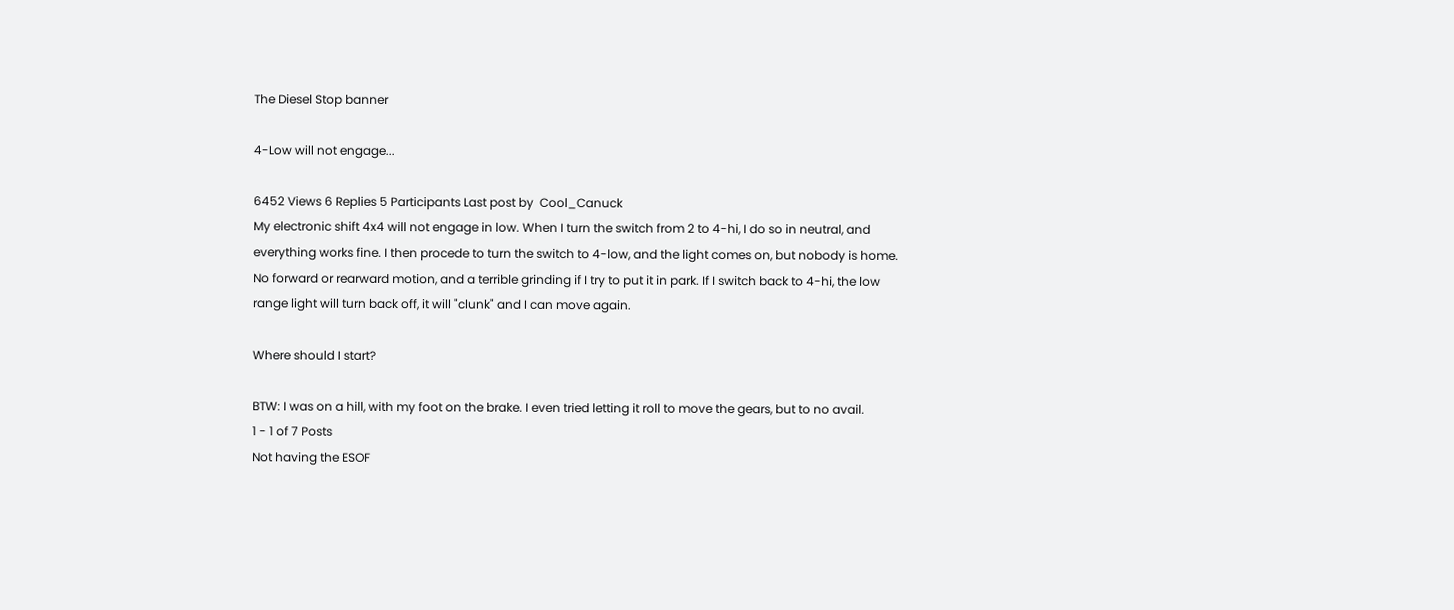The Diesel Stop banner

4-Low will not engage...

6452 Views 6 Replies 5 Participants Last post by  Cool_Canuck
My electronic shift 4x4 will not engage in low. When I turn the switch from 2 to 4-hi, I do so in neutral, and everything works fine. I then procede to turn the switch to 4-low, and the light comes on, but nobody is home. No forward or rearward motion, and a terrible grinding if I try to put it in park. If I switch back to 4-hi, the low range light will turn back off, it will "clunk" and I can move again.

Where should I start?

BTW: I was on a hill, with my foot on the brake. I even tried letting it roll to move the gears, but to no avail.
1 - 1 of 7 Posts
Not having the ESOF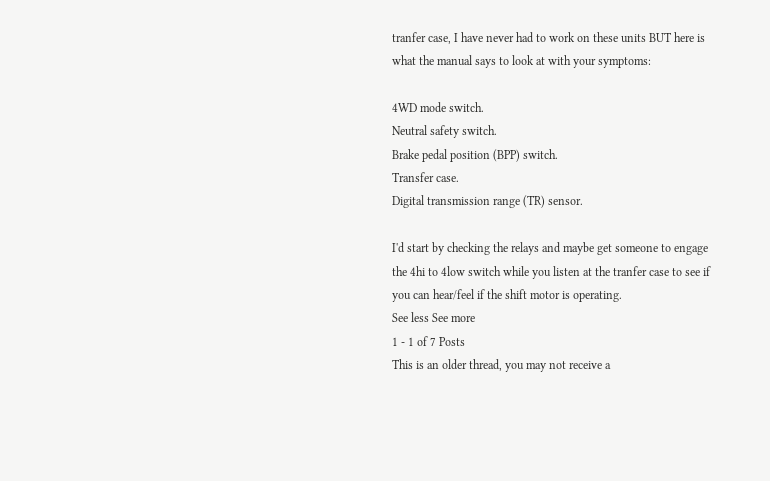tranfer case, I have never had to work on these units BUT here is what the manual says to look at with your symptoms:

4WD mode switch.
Neutral safety switch.
Brake pedal position (BPP) switch.
Transfer case.
Digital transmission range (TR) sensor.

I'd start by checking the relays and maybe get someone to engage the 4hi to 4low switch while you listen at the tranfer case to see if you can hear/feel if the shift motor is operating.
See less See more
1 - 1 of 7 Posts
This is an older thread, you may not receive a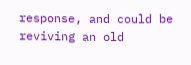response, and could be reviving an old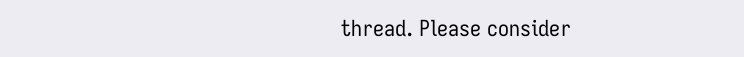thread. Please consider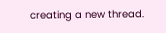creating a new thread.